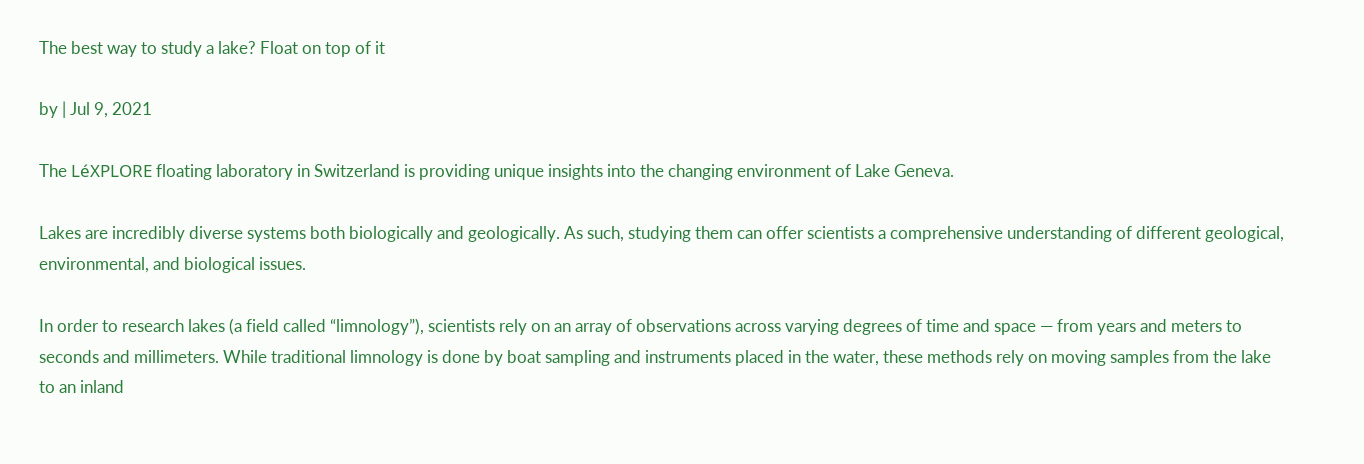The best way to study a lake? Float on top of it

by | Jul 9, 2021

The LéXPLORE floating laboratory in Switzerland is providing unique insights into the changing environment of Lake Geneva.

Lakes are incredibly diverse systems both biologically and geologically. As such, studying them can offer scientists a comprehensive understanding of different geological, environmental, and biological issues.

In order to research lakes (a field called “limnology”), scientists rely on an array of observations across varying degrees of time and space — from years and meters to seconds and millimeters. While traditional limnology is done by boat sampling and instruments placed in the water, these methods rely on moving samples from the lake to an inland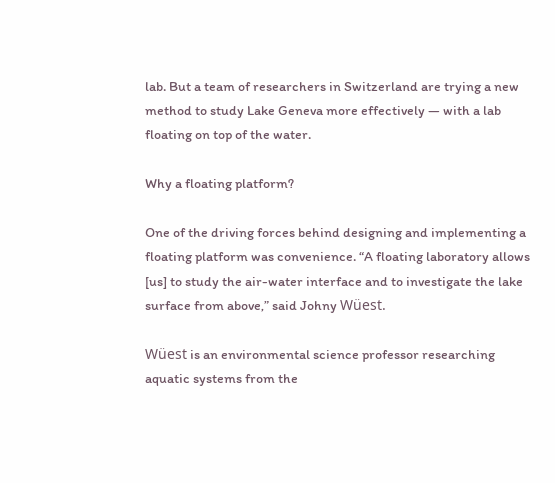lab. But a team of researchers in Switzerland are trying a new method to study Lake Geneva more effectively — with a lab floating on top of the water.

Why a floating platform?

One of the driving forces behind designing and implementing a floating platform was convenience. “A floating laboratory allows [us] to study the air-water interface and to investigate the lake surface from above,” said Johny Wüest.

Wüest is an environmental science professor researching aquatic systems from the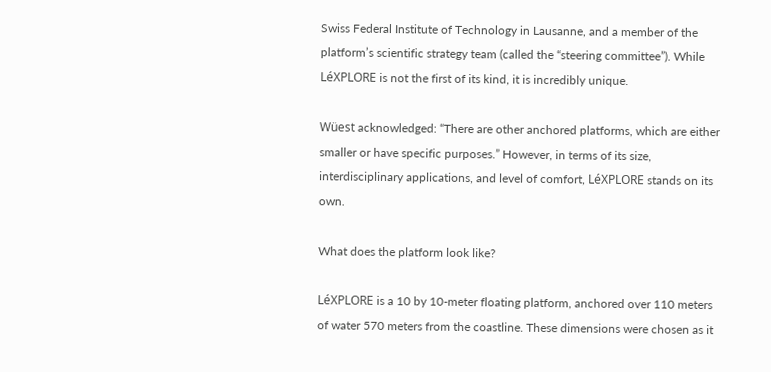Swiss Federal Institute of Technology in Lausanne, and a member of the platform’s scientific strategy team (called the “steering committee”). While LéXPLORE is not the first of its kind, it is incredibly unique.

Wüest acknowledged: “There are other anchored platforms, which are either smaller or have specific purposes.” However, in terms of its size, interdisciplinary applications, and level of comfort, LéXPLORE stands on its own.

What does the platform look like?

LéXPLORE is a 10 by 10-meter floating platform, anchored over 110 meters of water 570 meters from the coastline. These dimensions were chosen as it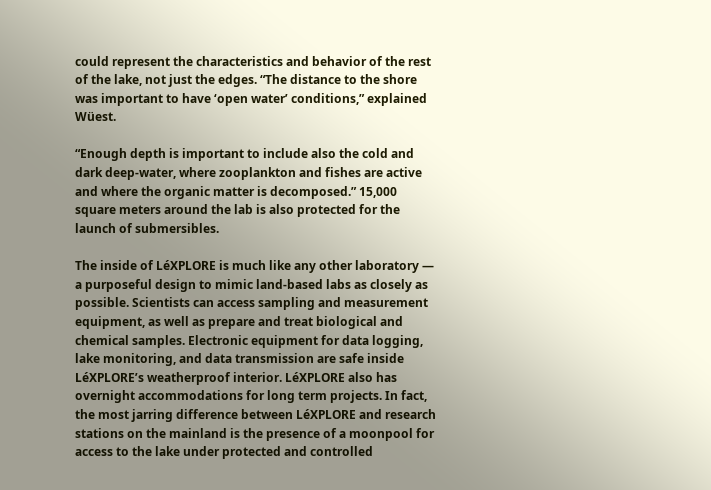could represent the characteristics and behavior of the rest of the lake, not just the edges. “The distance to the shore was important to have ‘open water’ conditions,” explained Wüest.

“Enough depth is important to include also the cold and dark deep-water, where zooplankton and fishes are active and where the organic matter is decomposed.” 15,000 square meters around the lab is also protected for the launch of submersibles.

The inside of LéXPLORE is much like any other laboratory — a purposeful design to mimic land-based labs as closely as possible. Scientists can access sampling and measurement equipment, as well as prepare and treat biological and chemical samples. Electronic equipment for data logging, lake monitoring, and data transmission are safe inside LéXPLORE’s weatherproof interior. LéXPLORE also has overnight accommodations for long term projects. In fact, the most jarring difference between LéXPLORE and research stations on the mainland is the presence of a moonpool for access to the lake under protected and controlled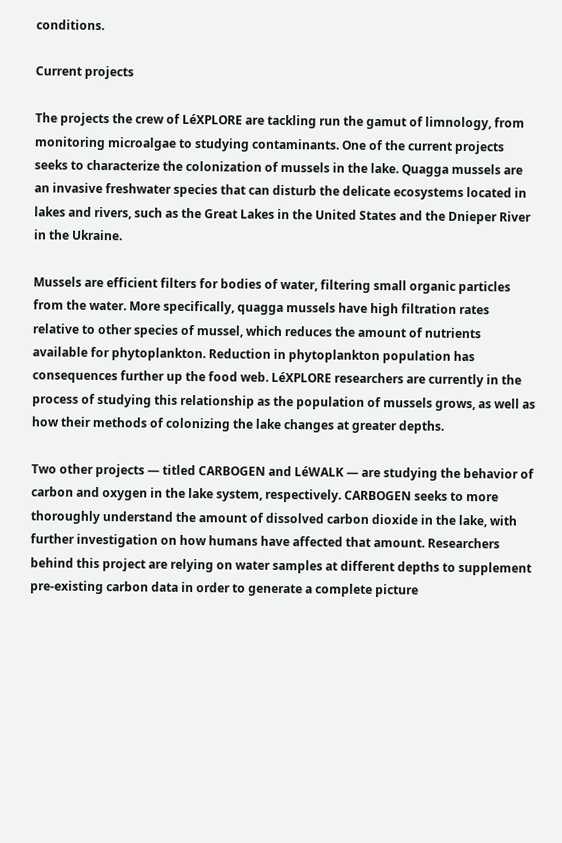conditions.

Current projects

The projects the crew of LéXPLORE are tackling run the gamut of limnology, from monitoring microalgae to studying contaminants. One of the current projects seeks to characterize the colonization of mussels in the lake. Quagga mussels are an invasive freshwater species that can disturb the delicate ecosystems located in lakes and rivers, such as the Great Lakes in the United States and the Dnieper River in the Ukraine.

Mussels are efficient filters for bodies of water, filtering small organic particles from the water. More specifically, quagga mussels have high filtration rates relative to other species of mussel, which reduces the amount of nutrients available for phytoplankton. Reduction in phytoplankton population has consequences further up the food web. LéXPLORE researchers are currently in the process of studying this relationship as the population of mussels grows, as well as how their methods of colonizing the lake changes at greater depths.

Two other projects — titled CARBOGEN and LéWALK — are studying the behavior of carbon and oxygen in the lake system, respectively. CARBOGEN seeks to more thoroughly understand the amount of dissolved carbon dioxide in the lake, with further investigation on how humans have affected that amount. Researchers behind this project are relying on water samples at different depths to supplement pre-existing carbon data in order to generate a complete picture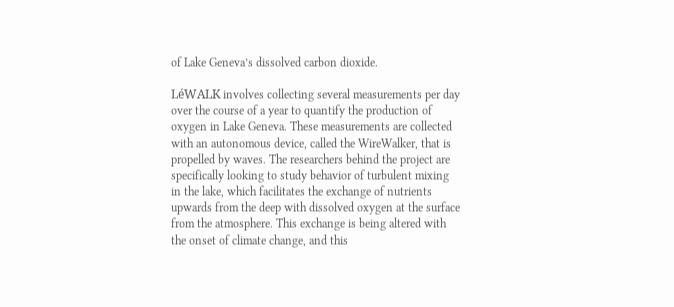of Lake Geneva’s dissolved carbon dioxide.

LéWALK involves collecting several measurements per day over the course of a year to quantify the production of oxygen in Lake Geneva. These measurements are collected with an autonomous device, called the WireWalker, that is propelled by waves. The researchers behind the project are specifically looking to study behavior of turbulent mixing in the lake, which facilitates the exchange of nutrients upwards from the deep with dissolved oxygen at the surface from the atmosphere. This exchange is being altered with the onset of climate change, and this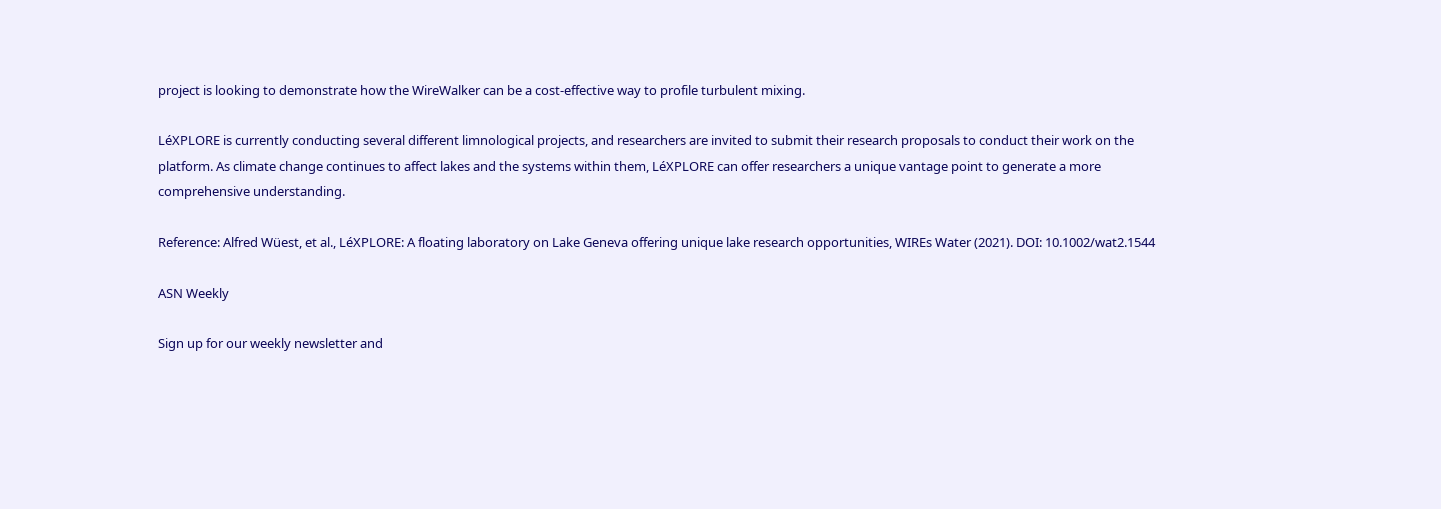project is looking to demonstrate how the WireWalker can be a cost-effective way to profile turbulent mixing.

LéXPLORE is currently conducting several different limnological projects, and researchers are invited to submit their research proposals to conduct their work on the platform. As climate change continues to affect lakes and the systems within them, LéXPLORE can offer researchers a unique vantage point to generate a more comprehensive understanding.

Reference: Alfred Wüest, et al., LéXPLORE: A floating laboratory on Lake Geneva offering unique lake research opportunities, WIREs Water (2021). DOI: 10.1002/wat2.1544

ASN Weekly

Sign up for our weekly newsletter and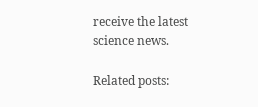receive the latest science news.

Related posts: